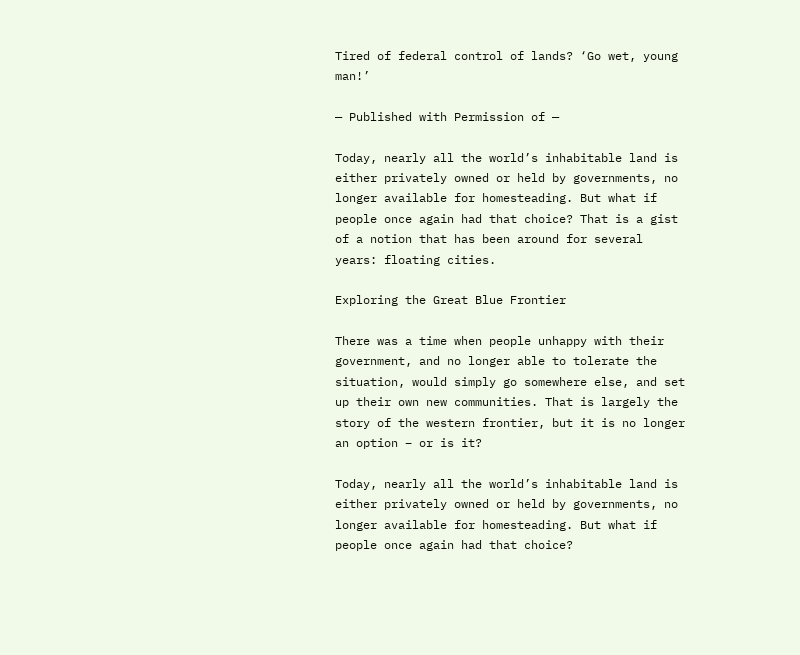Tired of federal control of lands? ‘Go wet, young man!’

— Published with Permission of —

Today, nearly all the world’s inhabitable land is either privately owned or held by governments, no longer available for homesteading. But what if people once again had that choice? That is a gist of a notion that has been around for several years: floating cities.

Exploring the Great Blue Frontier

There was a time when people unhappy with their government, and no longer able to tolerate the situation, would simply go somewhere else, and set up their own new communities. That is largely the story of the western frontier, but it is no longer an option – or is it?

Today, nearly all the world’s inhabitable land is either privately owned or held by governments, no longer available for homesteading. But what if people once again had that choice?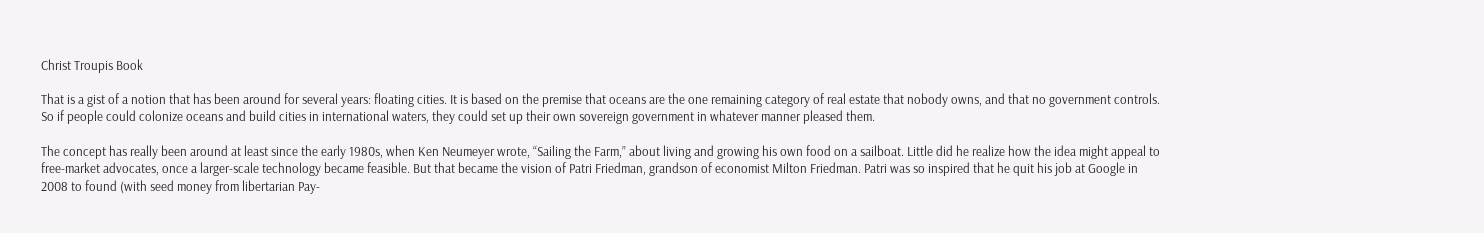Christ Troupis Book

That is a gist of a notion that has been around for several years: floating cities. It is based on the premise that oceans are the one remaining category of real estate that nobody owns, and that no government controls. So if people could colonize oceans and build cities in international waters, they could set up their own sovereign government in whatever manner pleased them.

The concept has really been around at least since the early 1980s, when Ken Neumeyer wrote, “Sailing the Farm,” about living and growing his own food on a sailboat. Little did he realize how the idea might appeal to free-market advocates, once a larger-scale technology became feasible. But that became the vision of Patri Friedman, grandson of economist Milton Friedman. Patri was so inspired that he quit his job at Google in 2008 to found (with seed money from libertarian Pay-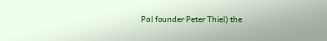Pal founder Peter Thiel) the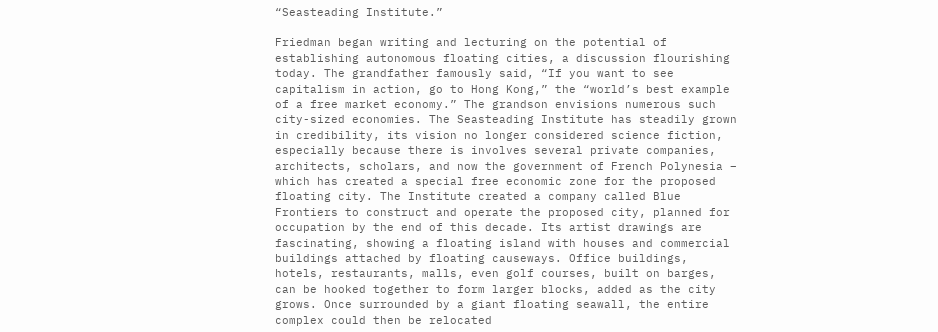“Seasteading Institute.”

Friedman began writing and lecturing on the potential of establishing autonomous floating cities, a discussion flourishing today. The grandfather famously said, “If you want to see capitalism in action, go to Hong Kong,” the “world’s best example of a free market economy.” The grandson envisions numerous such city-sized economies. The Seasteading Institute has steadily grown in credibility, its vision no longer considered science fiction, especially because there is involves several private companies, architects, scholars, and now the government of French Polynesia – which has created a special free economic zone for the proposed floating city. The Institute created a company called Blue Frontiers to construct and operate the proposed city, planned for occupation by the end of this decade. Its artist drawings are fascinating, showing a floating island with houses and commercial buildings attached by floating causeways. Office buildings, hotels, restaurants, malls, even golf courses, built on barges, can be hooked together to form larger blocks, added as the city grows. Once surrounded by a giant floating seawall, the entire complex could then be relocated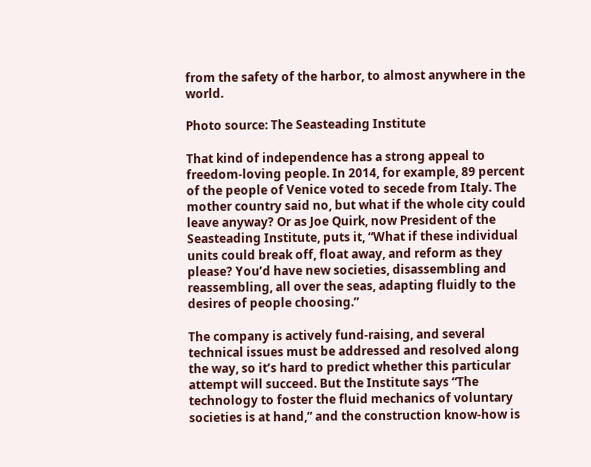from the safety of the harbor, to almost anywhere in the world.

Photo source: The Seasteading Institute

That kind of independence has a strong appeal to freedom-loving people. In 2014, for example, 89 percent of the people of Venice voted to secede from Italy. The mother country said no, but what if the whole city could leave anyway? Or as Joe Quirk, now President of the Seasteading Institute, puts it, “What if these individual units could break off, float away, and reform as they please? You’d have new societies, disassembling and reassembling, all over the seas, adapting fluidly to the desires of people choosing.”

The company is actively fund-raising, and several technical issues must be addressed and resolved along the way, so it’s hard to predict whether this particular attempt will succeed. But the Institute says “The technology to foster the fluid mechanics of voluntary societies is at hand,” and the construction know-how is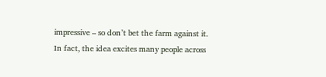impressive – so don’t bet the farm against it. In fact, the idea excites many people across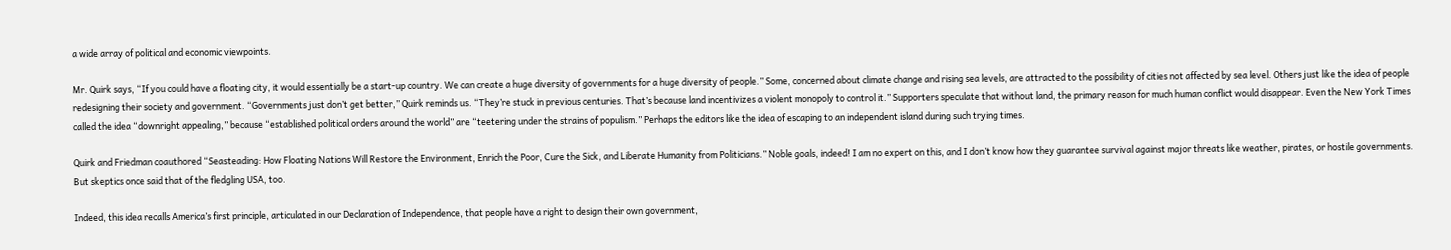a wide array of political and economic viewpoints.

Mr. Quirk says, “If you could have a floating city, it would essentially be a start-up country. We can create a huge diversity of governments for a huge diversity of people.” Some, concerned about climate change and rising sea levels, are attracted to the possibility of cities not affected by sea level. Others just like the idea of people redesigning their society and government. “Governments just don’t get better,” Quirk reminds us. “They’re stuck in previous centuries. That’s because land incentivizes a violent monopoly to control it.” Supporters speculate that without land, the primary reason for much human conflict would disappear. Even the New York Times called the idea “downright appealing,” because “established political orders around the world” are “teetering under the strains of populism.” Perhaps the editors like the idea of escaping to an independent island during such trying times.

Quirk and Friedman coauthored “Seasteading: How Floating Nations Will Restore the Environment, Enrich the Poor, Cure the Sick, and Liberate Humanity from Politicians.” Noble goals, indeed! I am no expert on this, and I don’t know how they guarantee survival against major threats like weather, pirates, or hostile governments. But skeptics once said that of the fledgling USA, too.

Indeed, this idea recalls America’s first principle, articulated in our Declaration of Independence, that people have a right to design their own government,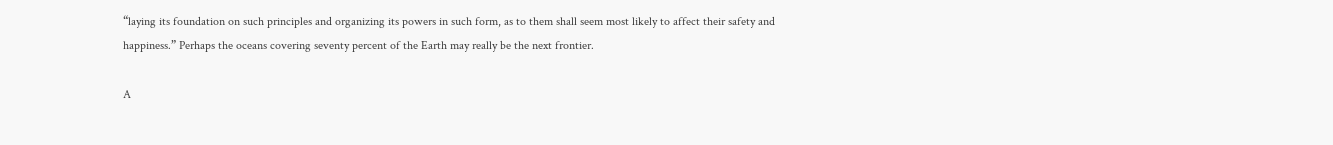“laying its foundation on such principles and organizing its powers in such form, as to them shall seem most likely to affect their safety and happiness.” Perhaps the oceans covering seventy percent of the Earth may really be the next frontier.

A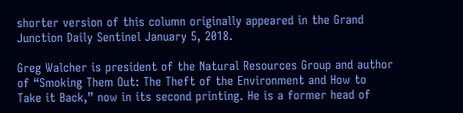shorter version of this column originally appeared in the Grand Junction Daily Sentinel January 5, 2018.

Greg Walcher is president of the Natural Resources Group and author of “Smoking Them Out: The Theft of the Environment and How to Take it Back,” now in its second printing. He is a former head of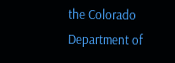the Colorado Department of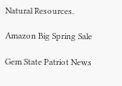Natural Resources.

Amazon Big Spring Sale

Gem State Patriot News